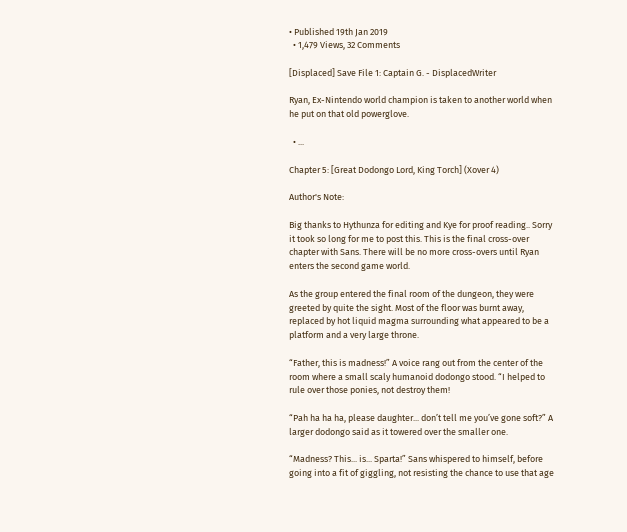• Published 19th Jan 2019
  • 1,479 Views, 32 Comments

[Displaced] Save File 1: Captain G. - DisplacedWriter

Ryan, Ex-Nintendo world champion is taken to another world when he put on that old powerglove.

  • ...

Chapter 5: [Great Dodongo Lord, King Torch] (Xover 4)

Author's Note:

Big thanks to Hythunza for editing and Kye for proof reading.. Sorry it took so long for me to post this. This is the final cross-over chapter with Sans. There will be no more cross-overs until Ryan enters the second game world.

As the group entered the final room of the dungeon, they were greeted by quite the sight. Most of the floor was burnt away, replaced by hot liquid magma surrounding what appeared to be a platform and a very large throne.

“Father, this is madness!” A voice rang out from the center of the room where a small scaly humanoid dodongo stood. “I helped to rule over those ponies, not destroy them!

“Pah ha ha ha, please daughter... don’t tell me you’ve gone soft?” A larger dodongo said as it towered over the smaller one.

“Madness? This... is... Sparta!” Sans whispered to himself, before going into a fit of giggling, not resisting the chance to use that age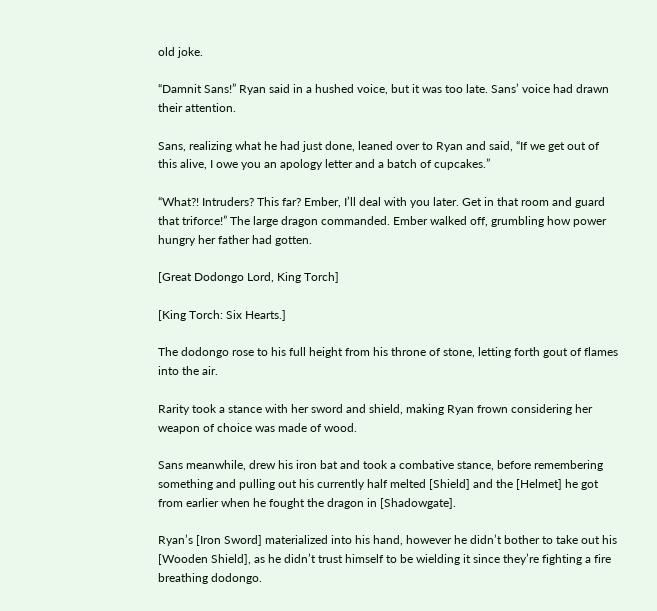old joke.

“Damnit Sans!” Ryan said in a hushed voice, but it was too late. Sans’ voice had drawn their attention.

Sans, realizing what he had just done, leaned over to Ryan and said, “If we get out of this alive, I owe you an apology letter and a batch of cupcakes.”

“What?! Intruders? This far? Ember, I’ll deal with you later. Get in that room and guard that triforce!” The large dragon commanded. Ember walked off, grumbling how power hungry her father had gotten.

[Great Dodongo Lord, King Torch]

[King Torch: Six Hearts.]

The dodongo rose to his full height from his throne of stone, letting forth gout of flames into the air.

Rarity took a stance with her sword and shield, making Ryan frown considering her weapon of choice was made of wood.

Sans meanwhile, drew his iron bat and took a combative stance, before remembering something and pulling out his currently half melted [Shield] and the [Helmet] he got from earlier when he fought the dragon in [Shadowgate].

Ryan’s [Iron Sword] materialized into his hand, however he didn’t bother to take out his [Wooden Shield], as he didn’t trust himself to be wielding it since they’re fighting a fire breathing dodongo.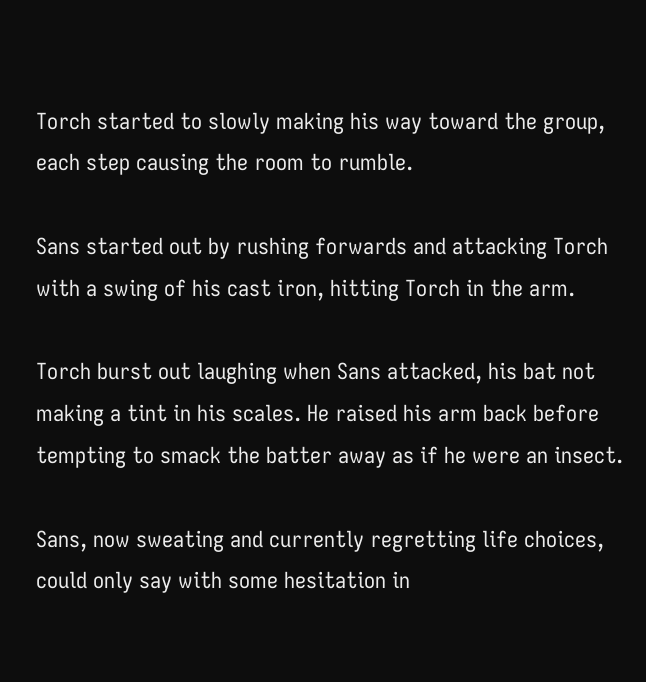Torch started to slowly making his way toward the group, each step causing the room to rumble.

Sans started out by rushing forwards and attacking Torch with a swing of his cast iron, hitting Torch in the arm.

Torch burst out laughing when Sans attacked, his bat not making a tint in his scales. He raised his arm back before tempting to smack the batter away as if he were an insect.

Sans, now sweating and currently regretting life choices, could only say with some hesitation in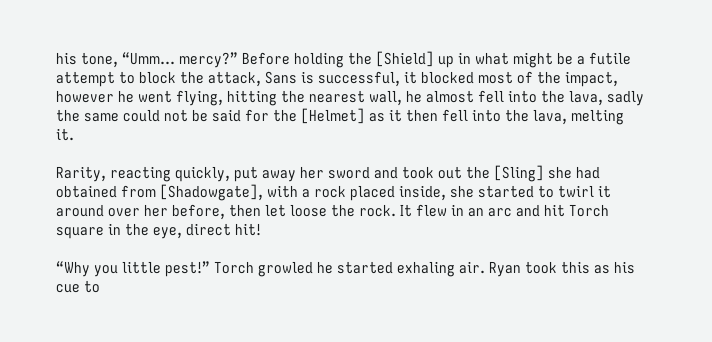his tone, “Umm… mercy?” Before holding the [Shield] up in what might be a futile attempt to block the attack, Sans is successful, it blocked most of the impact, however he went flying, hitting the nearest wall, he almost fell into the lava, sadly the same could not be said for the [Helmet] as it then fell into the lava, melting it.

Rarity, reacting quickly, put away her sword and took out the [Sling] she had obtained from [Shadowgate], with a rock placed inside, she started to twirl it around over her before, then let loose the rock. It flew in an arc and hit Torch square in the eye, direct hit!

“Why you little pest!” Torch growled he started exhaling air. Ryan took this as his cue to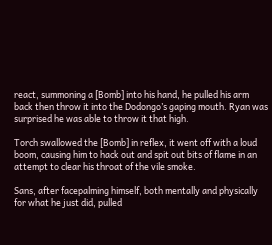react, summoning a [Bomb] into his hand, he pulled his arm back then throw it into the Dodongo’s gaping mouth. Ryan was surprised he was able to throw it that high.

Torch swallowed the [Bomb] in reflex, it went off with a loud boom, causing him to hack out and spit out bits of flame in an attempt to clear his throat of the vile smoke.

Sans, after facepalming himself, both mentally and physically for what he just did, pulled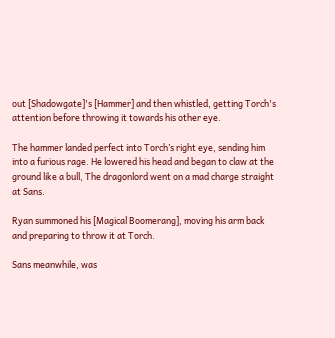out [Shadowgate]'s [Hammer] and then whistled, getting Torch's attention before throwing it towards his other eye.

The hammer landed perfect into Torch’s right eye, sending him into a furious rage. He lowered his head and began to claw at the ground like a bull, The dragonlord went on a mad charge straight at Sans.

Ryan summoned his [Magical Boomerang], moving his arm back and preparing to throw it at Torch.

Sans meanwhile, was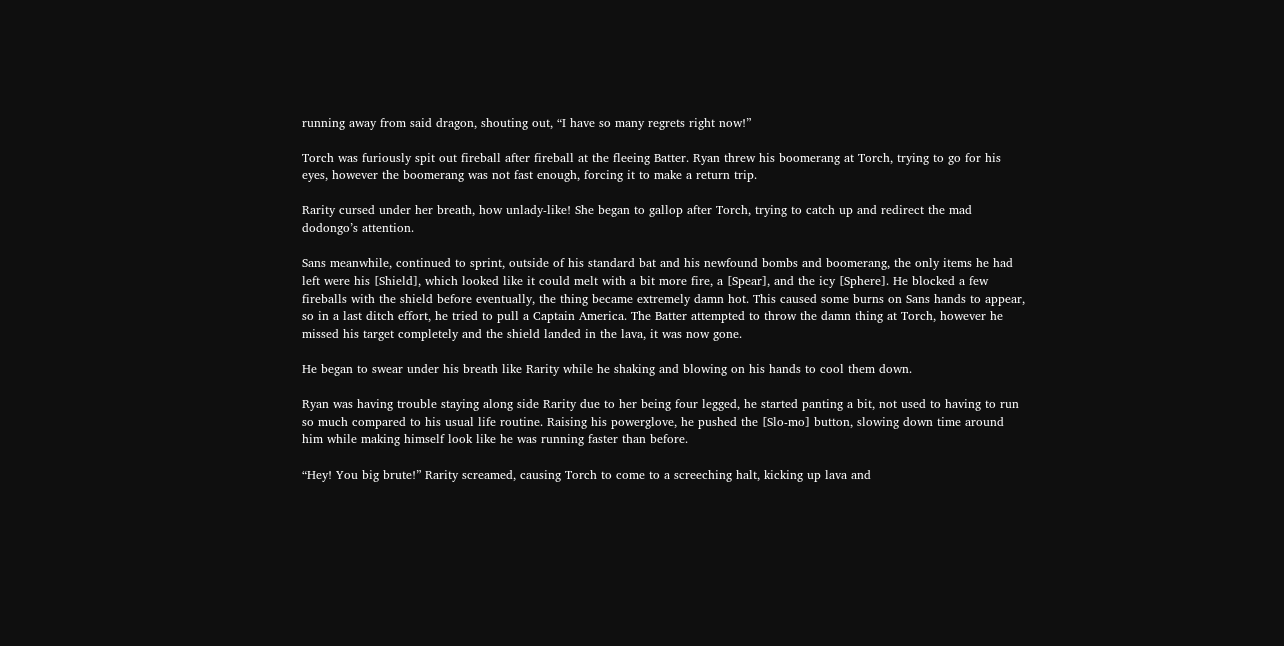running away from said dragon, shouting out, “I have so many regrets right now!”

Torch was furiously spit out fireball after fireball at the fleeing Batter. Ryan threw his boomerang at Torch, trying to go for his eyes, however the boomerang was not fast enough, forcing it to make a return trip.

Rarity cursed under her breath, how unlady-like! She began to gallop after Torch, trying to catch up and redirect the mad dodongo’s attention.

Sans meanwhile, continued to sprint, outside of his standard bat and his newfound bombs and boomerang, the only items he had left were his [Shield], which looked like it could melt with a bit more fire, a [Spear], and the icy [Sphere]. He blocked a few fireballs with the shield before eventually, the thing became extremely damn hot. This caused some burns on Sans hands to appear, so in a last ditch effort, he tried to pull a Captain America. The Batter attempted to throw the damn thing at Torch, however he missed his target completely and the shield landed in the lava, it was now gone.

He began to swear under his breath like Rarity while he shaking and blowing on his hands to cool them down.

Ryan was having trouble staying along side Rarity due to her being four legged, he started panting a bit, not used to having to run so much compared to his usual life routine. Raising his powerglove, he pushed the [Slo-mo] button, slowing down time around him while making himself look like he was running faster than before.

“Hey! You big brute!” Rarity screamed, causing Torch to come to a screeching halt, kicking up lava and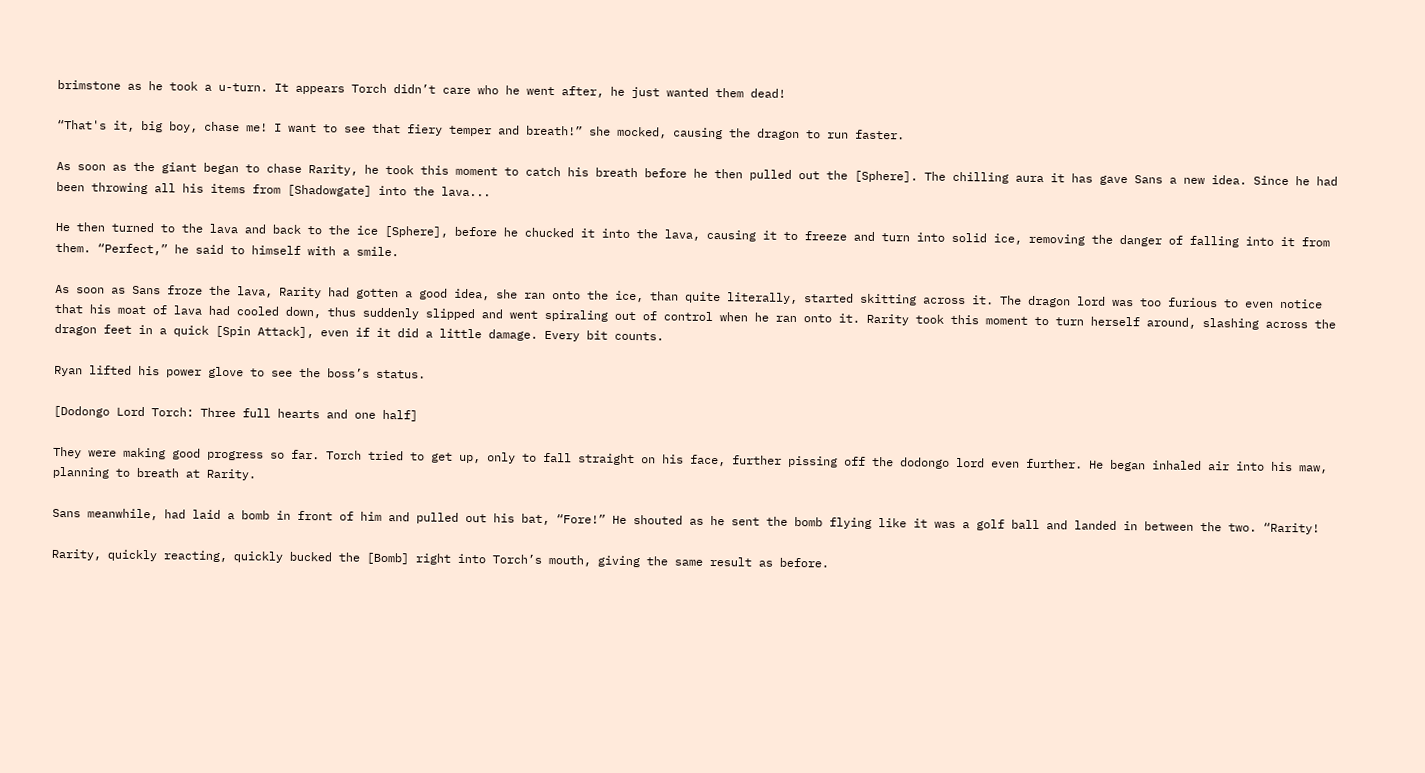brimstone as he took a u-turn. It appears Torch didn’t care who he went after, he just wanted them dead!

“That's it, big boy, chase me! I want to see that fiery temper and breath!” she mocked, causing the dragon to run faster.

As soon as the giant began to chase Rarity, he took this moment to catch his breath before he then pulled out the [Sphere]. The chilling aura it has gave Sans a new idea. Since he had been throwing all his items from [Shadowgate] into the lava...

He then turned to the lava and back to the ice [Sphere], before he chucked it into the lava, causing it to freeze and turn into solid ice, removing the danger of falling into it from them. “Perfect,” he said to himself with a smile.

As soon as Sans froze the lava, Rarity had gotten a good idea, she ran onto the ice, than quite literally, started skitting across it. The dragon lord was too furious to even notice that his moat of lava had cooled down, thus suddenly slipped and went spiraling out of control when he ran onto it. Rarity took this moment to turn herself around, slashing across the dragon feet in a quick [Spin Attack], even if it did a little damage. Every bit counts.

Ryan lifted his power glove to see the boss’s status.

[Dodongo Lord Torch: Three full hearts and one half]

They were making good progress so far. Torch tried to get up, only to fall straight on his face, further pissing off the dodongo lord even further. He began inhaled air into his maw, planning to breath at Rarity.

Sans meanwhile, had laid a bomb in front of him and pulled out his bat, “Fore!” He shouted as he sent the bomb flying like it was a golf ball and landed in between the two. “Rarity!

Rarity, quickly reacting, quickly bucked the [Bomb] right into Torch’s mouth, giving the same result as before.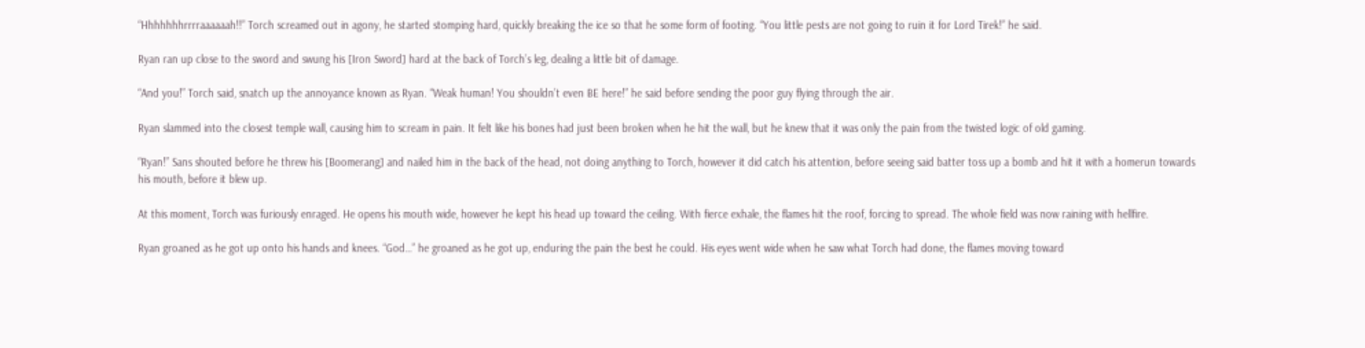“Hhhhhhhrrrraaaaaah!!” Torch screamed out in agony, he started stomping hard, quickly breaking the ice so that he some form of footing. “You little pests are not going to ruin it for Lord Tirek!” he said.

Ryan ran up close to the sword and swung his [Iron Sword] hard at the back of Torch’s leg, dealing a little bit of damage.

“And you!” Torch said, snatch up the annoyance known as Ryan. “Weak human! You shouldn’t even BE here!” he said before sending the poor guy flying through the air.

Ryan slammed into the closest temple wall, causing him to scream in pain. It felt like his bones had just been broken when he hit the wall, but he knew that it was only the pain from the twisted logic of old gaming.

“Ryan!” Sans shouted before he threw his [Boomerang] and nailed him in the back of the head, not doing anything to Torch, however it did catch his attention, before seeing said batter toss up a bomb and hit it with a homerun towards his mouth, before it blew up.

At this moment, Torch was furiously enraged. He opens his mouth wide, however he kept his head up toward the ceiling. With fierce exhale, the flames hit the roof, forcing to spread. The whole field was now raining with hellfire.

Ryan groaned as he got up onto his hands and knees. “God…” he groaned as he got up, enduring the pain the best he could. His eyes went wide when he saw what Torch had done, the flames moving toward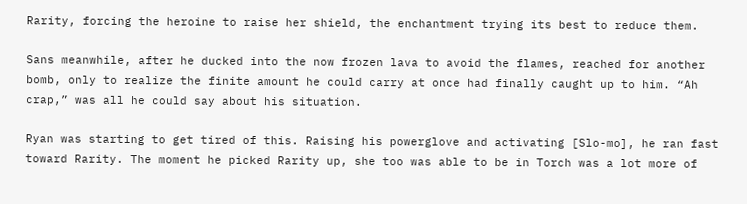Rarity, forcing the heroine to raise her shield, the enchantment trying its best to reduce them.

Sans meanwhile, after he ducked into the now frozen lava to avoid the flames, reached for another bomb, only to realize the finite amount he could carry at once had finally caught up to him. “Ah crap,” was all he could say about his situation.

Ryan was starting to get tired of this. Raising his powerglove and activating [Slo-mo], he ran fast toward Rarity. The moment he picked Rarity up, she too was able to be in Torch was a lot more of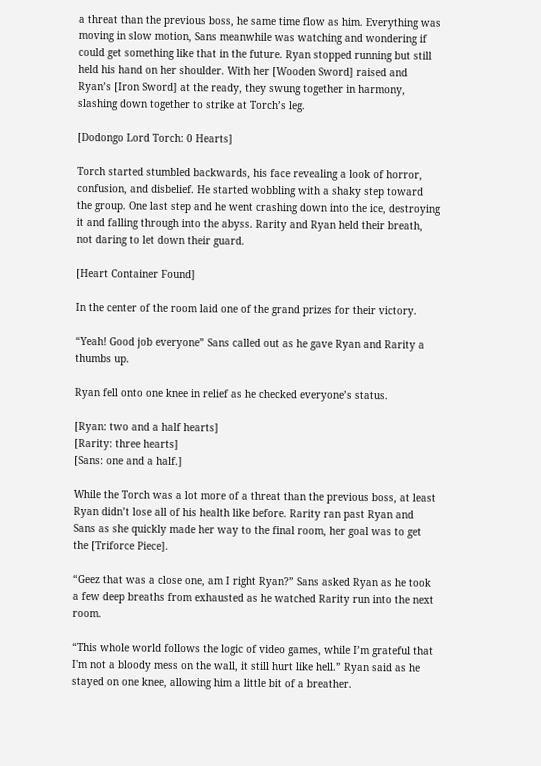a threat than the previous boss, he same time flow as him. Everything was moving in slow motion, Sans meanwhile was watching and wondering if could get something like that in the future. Ryan stopped running but still held his hand on her shoulder. With her [Wooden Sword] raised and Ryan’s [Iron Sword] at the ready, they swung together in harmony, slashing down together to strike at Torch’s leg.

[Dodongo Lord Torch: 0 Hearts]

Torch started stumbled backwards, his face revealing a look of horror, confusion, and disbelief. He started wobbling with a shaky step toward the group. One last step and he went crashing down into the ice, destroying it and falling through into the abyss. Rarity and Ryan held their breath, not daring to let down their guard.

[Heart Container Found]

In the center of the room laid one of the grand prizes for their victory.

“Yeah! Good job everyone” Sans called out as he gave Ryan and Rarity a thumbs up.

Ryan fell onto one knee in relief as he checked everyone’s status.

[Ryan: two and a half hearts]
[Rarity: three hearts]
[Sans: one and a half.]

While the Torch was a lot more of a threat than the previous boss, at least Ryan didn’t lose all of his health like before. Rarity ran past Ryan and Sans as she quickly made her way to the final room, her goal was to get the [Triforce Piece].

“Geez that was a close one, am I right Ryan?” Sans asked Ryan as he took a few deep breaths from exhausted as he watched Rarity run into the next room.

“This whole world follows the logic of video games, while I’m grateful that I'm not a bloody mess on the wall, it still hurt like hell.” Ryan said as he stayed on one knee, allowing him a little bit of a breather.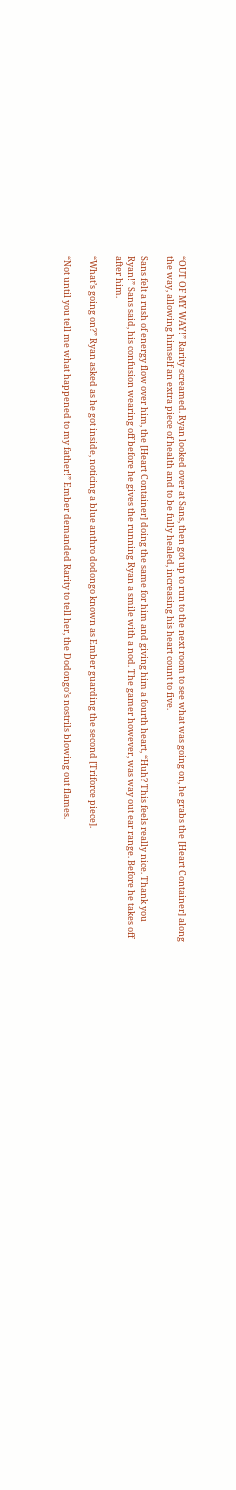“OUT OF MY WAY!” Rarity screamed. Ryan looked over at Sans, then got up to run to the next room to see what was going on, he grabs the [Heart Container] along the way, allowing himself an extra piece of health and to be fully healed, increasing his heart count to five.

Sans felt a rush of energy flow over him, the [Heart Container] doing the same for him and giving him a fourth heart, “Huh? This feels really nice. Thank you Ryan!” Sans said, his confusion wearing off before he gives the running Ryan a smile with a nod. The gamer however, was way out ear range. Before he takes off after him.

“What’s going on?” Ryan asked as he got inside, noticing a blue anthro dodongo known as Ember guarding the second [Triforce piece].

“Not until you tell me what happened to my father!” Ember demanded Rarity to tell her, the Dodongo’s nostrils blowing out flames.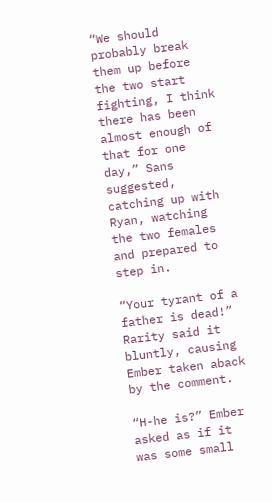“We should probably break them up before the two start fighting, I think there has been almost enough of that for one day,” Sans suggested, catching up with Ryan, watching the two females and prepared to step in.

“Your tyrant of a father is dead!” Rarity said it bluntly, causing Ember taken aback by the comment.

“H-he is?” Ember asked as if it was some small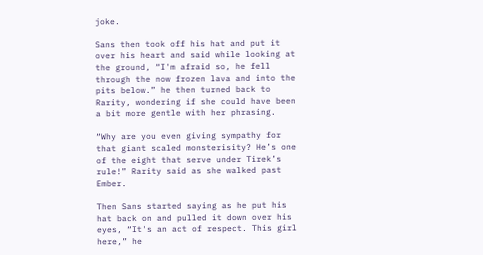joke.

Sans then took off his hat and put it over his heart and said while looking at the ground, “I'm afraid so, he fell through the now frozen lava and into the pits below.” he then turned back to Rarity, wondering if she could have been a bit more gentle with her phrasing.

“Why are you even giving sympathy for that giant scaled monsterisity? He’s one of the eight that serve under Tirek’s rule!” Rarity said as she walked past Ember.

Then Sans started saying as he put his hat back on and pulled it down over his eyes, “It's an act of respect. This girl here,” he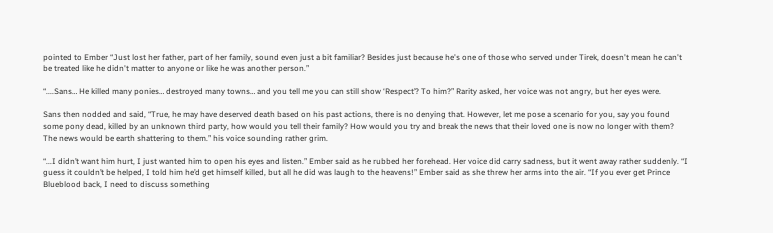pointed to Ember “Just lost her father, part of her family, sound even just a bit familiar? Besides just because he's one of those who served under Tirek, doesn't mean he can't be treated like he didn't matter to anyone or like he was another person.”

“....Sans… He killed many ponies… destroyed many towns… and you tell me you can still show ‘Respect’? To him?” Rarity asked, her voice was not angry, but her eyes were.

Sans then nodded and said, “True, he may have deserved death based on his past actions, there is no denying that. However, let me pose a scenario for you, say you found some pony dead, killed by an unknown third party, how would you tell their family? How would you try and break the news that their loved one is now no longer with them? The news would be earth shattering to them.” his voice sounding rather grim.

“...I didn’t want him hurt, I just wanted him to open his eyes and listen.” Ember said as he rubbed her forehead. Her voice did carry sadness, but it went away rather suddenly. “I guess it couldn’t be helped, I told him he’d get himself killed, but all he did was laugh to the heavens!” Ember said as she threw her arms into the air. “If you ever get Prince Blueblood back, I need to discuss something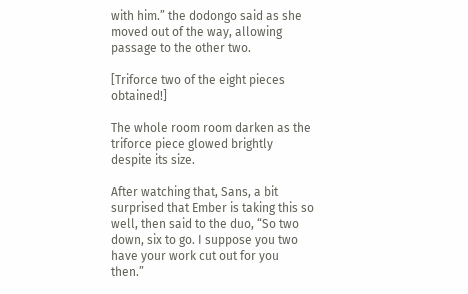with him.” the dodongo said as she moved out of the way, allowing passage to the other two.

[Triforce two of the eight pieces obtained!]

The whole room room darken as the triforce piece glowed brightly despite its size.

After watching that, Sans, a bit surprised that Ember is taking this so well, then said to the duo, “So two down, six to go. I suppose you two have your work cut out for you then.”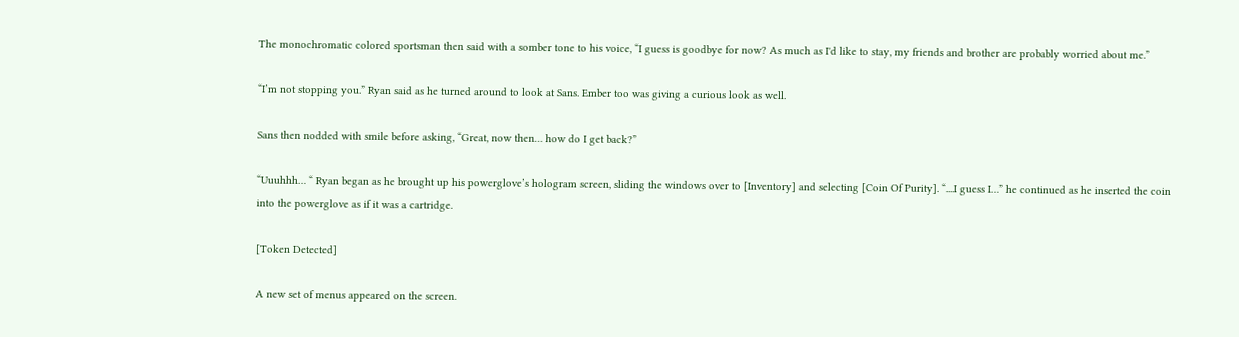The monochromatic colored sportsman then said with a somber tone to his voice, “I guess is goodbye for now? As much as I'd like to stay, my friends and brother are probably worried about me.”

“I’m not stopping you.” Ryan said as he turned around to look at Sans. Ember too was giving a curious look as well.

Sans then nodded with smile before asking, “Great, now then… how do I get back?”

“Uuuhhh… “ Ryan began as he brought up his powerglove’s hologram screen, sliding the windows over to [Inventory] and selecting [Coin Of Purity]. “....I guess I…” he continued as he inserted the coin into the powerglove as if it was a cartridge.

[Token Detected]

A new set of menus appeared on the screen.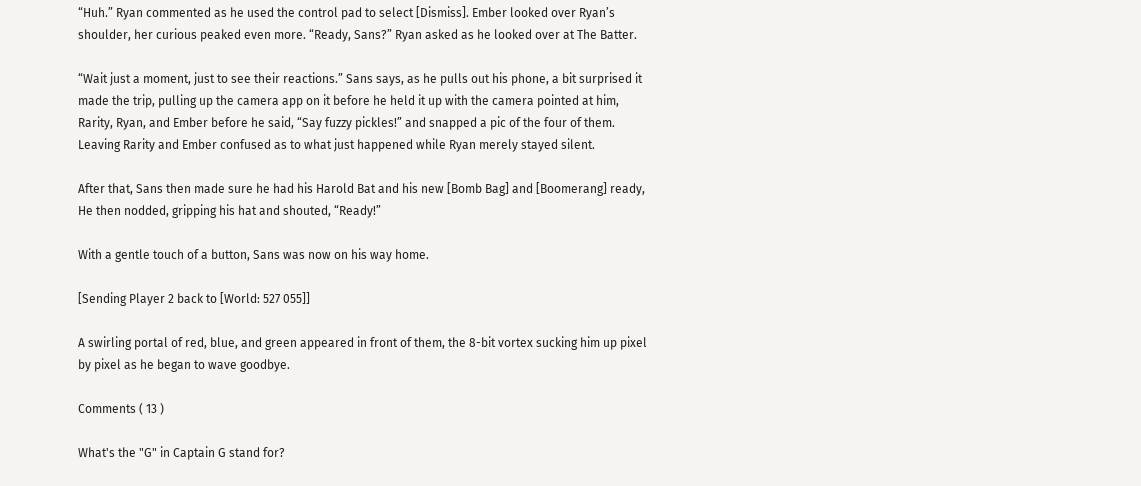“Huh.” Ryan commented as he used the control pad to select [Dismiss]. Ember looked over Ryan’s shoulder, her curious peaked even more. “Ready, Sans?” Ryan asked as he looked over at The Batter.

“Wait just a moment, just to see their reactions.” Sans says, as he pulls out his phone, a bit surprised it made the trip, pulling up the camera app on it before he held it up with the camera pointed at him, Rarity, Ryan, and Ember before he said, “Say fuzzy pickles!” and snapped a pic of the four of them. Leaving Rarity and Ember confused as to what just happened while Ryan merely stayed silent.

After that, Sans then made sure he had his Harold Bat and his new [Bomb Bag] and [Boomerang] ready, He then nodded, gripping his hat and shouted, “Ready!”

With a gentle touch of a button, Sans was now on his way home.

[Sending Player 2 back to [World: 527 055]]

A swirling portal of red, blue, and green appeared in front of them, the 8-bit vortex sucking him up pixel by pixel as he began to wave goodbye.

Comments ( 13 )

What's the "G" in Captain G stand for?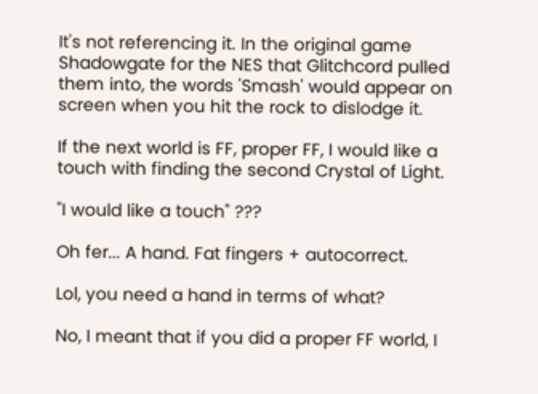It's not referencing it. In the original game Shadowgate for the NES that Glitchcord pulled them into, the words 'Smash' would appear on screen when you hit the rock to dislodge it.

If the next world is FF, proper FF, I would like a touch with finding the second Crystal of Light.

"I would like a touch" ???

Oh fer... A hand. Fat fingers + autocorrect.

Lol, you need a hand in terms of what?

No, I meant that if you did a proper FF world, I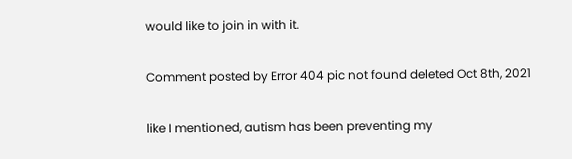would like to join in with it.

Comment posted by Error 404 pic not found deleted Oct 8th, 2021

like I mentioned, autism has been preventing my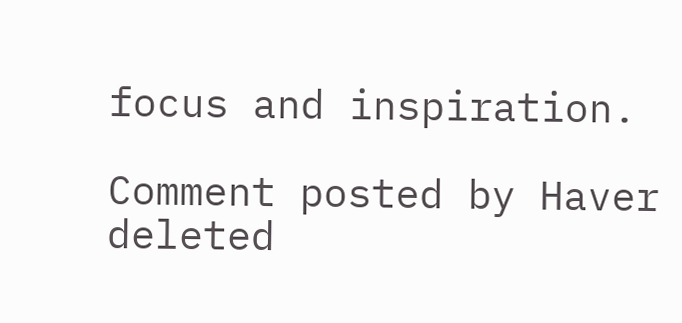focus and inspiration.

Comment posted by Haver deleted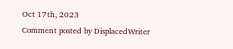Oct 17th, 2023
Comment posted by DisplacedWriter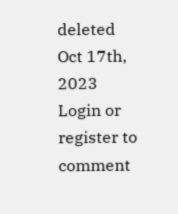deleted Oct 17th, 2023
Login or register to comment